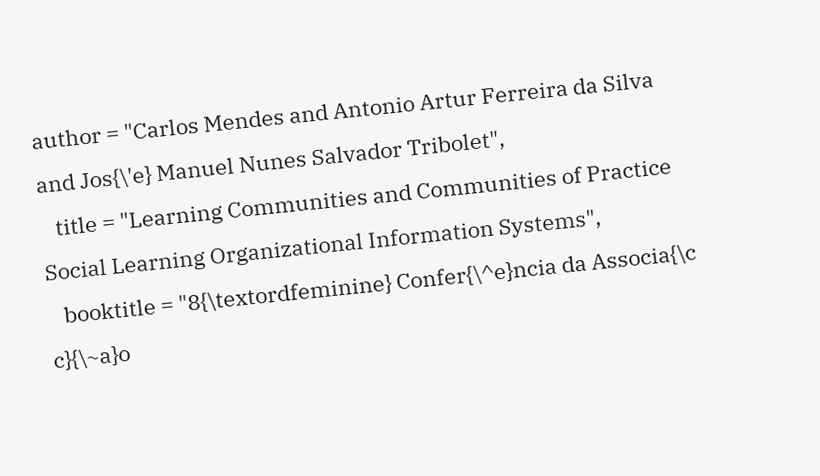author = "Carlos Mendes and Antonio Artur Ferreira da Silva and Jos{\'e} Manuel Nunes Salvador Tribolet",
   title = "Learning Communities and Communities of Practice Social Learning Organizational Information Systems",
   booktitle = "8{\textordfeminine} Confer{\^e}ncia da Associa{\c c}{\~a}o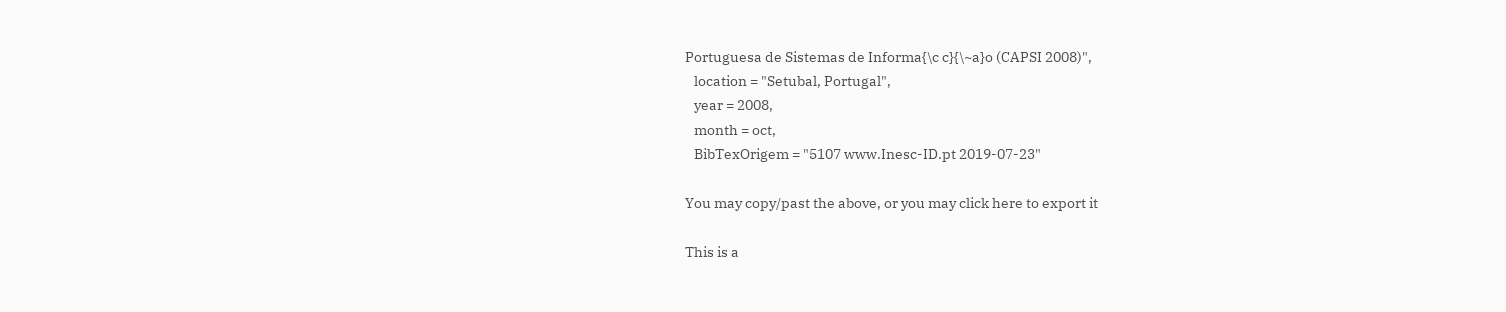Portuguesa de Sistemas de Informa{\c c}{\~a}o (CAPSI 2008)",
   location = "Setubal, Portugal",
   year = 2008,
   month = oct,
   BibTexOrigem = "5107 www.Inesc-ID.pt 2019-07-23"

You may copy/past the above, or you may click here to export it

This is a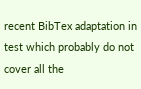recent BibTex adaptation in test which probably do not cover all the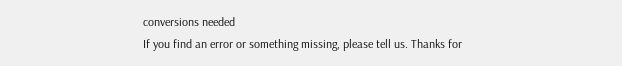conversions needed
If you find an error or something missing, please tell us. Thanks for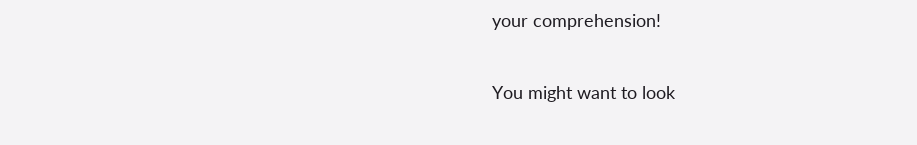your comprehension!

You might want to look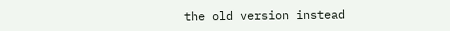the old version instead